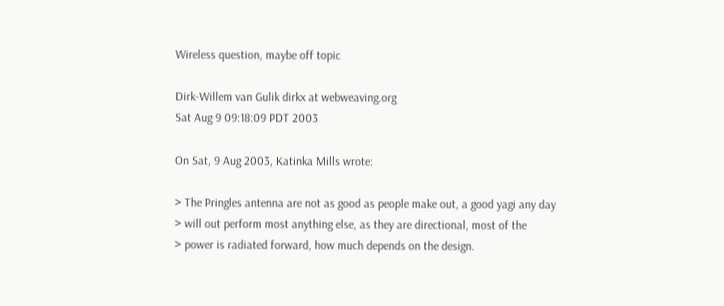Wireless question, maybe off topic

Dirk-Willem van Gulik dirkx at webweaving.org
Sat Aug 9 09:18:09 PDT 2003

On Sat, 9 Aug 2003, Katinka Mills wrote:

> The Pringles antenna are not as good as people make out, a good yagi any day
> will out perform most anything else, as they are directional, most of the
> power is radiated forward, how much depends on the design.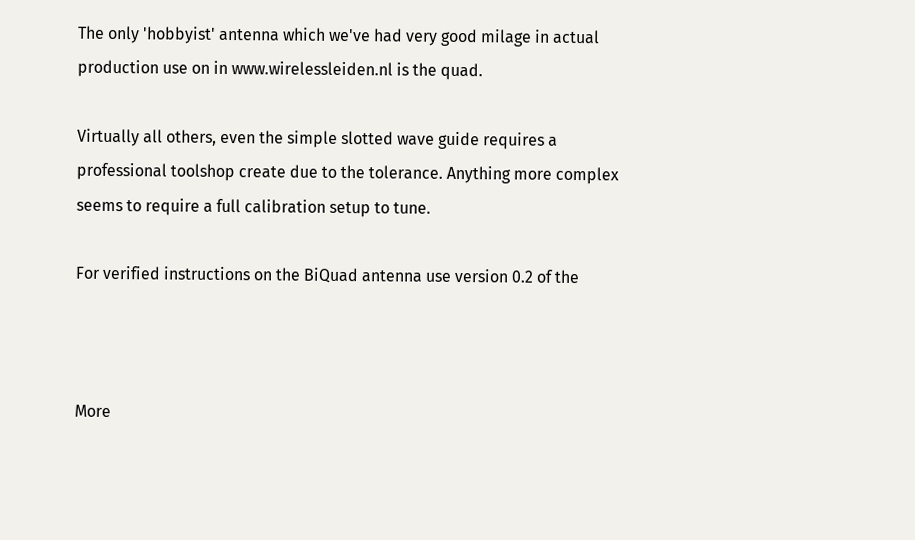The only 'hobbyist' antenna which we've had very good milage in actual
production use on in www.wirelessleiden.nl is the quad.

Virtually all others, even the simple slotted wave guide requires a
professional toolshop create due to the tolerance. Anything more complex
seems to require a full calibration setup to tune.

For verified instructions on the BiQuad antenna use version 0.2 of the



More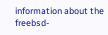information about the freebsd-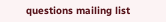questions mailing list